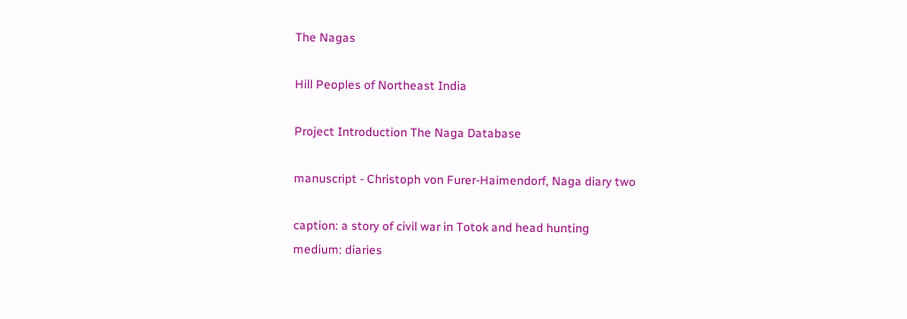The Nagas

Hill Peoples of Northeast India

Project Introduction The Naga Database

manuscript - Christoph von Furer-Haimendorf, Naga diary two

caption: a story of civil war in Totok and head hunting
medium: diaries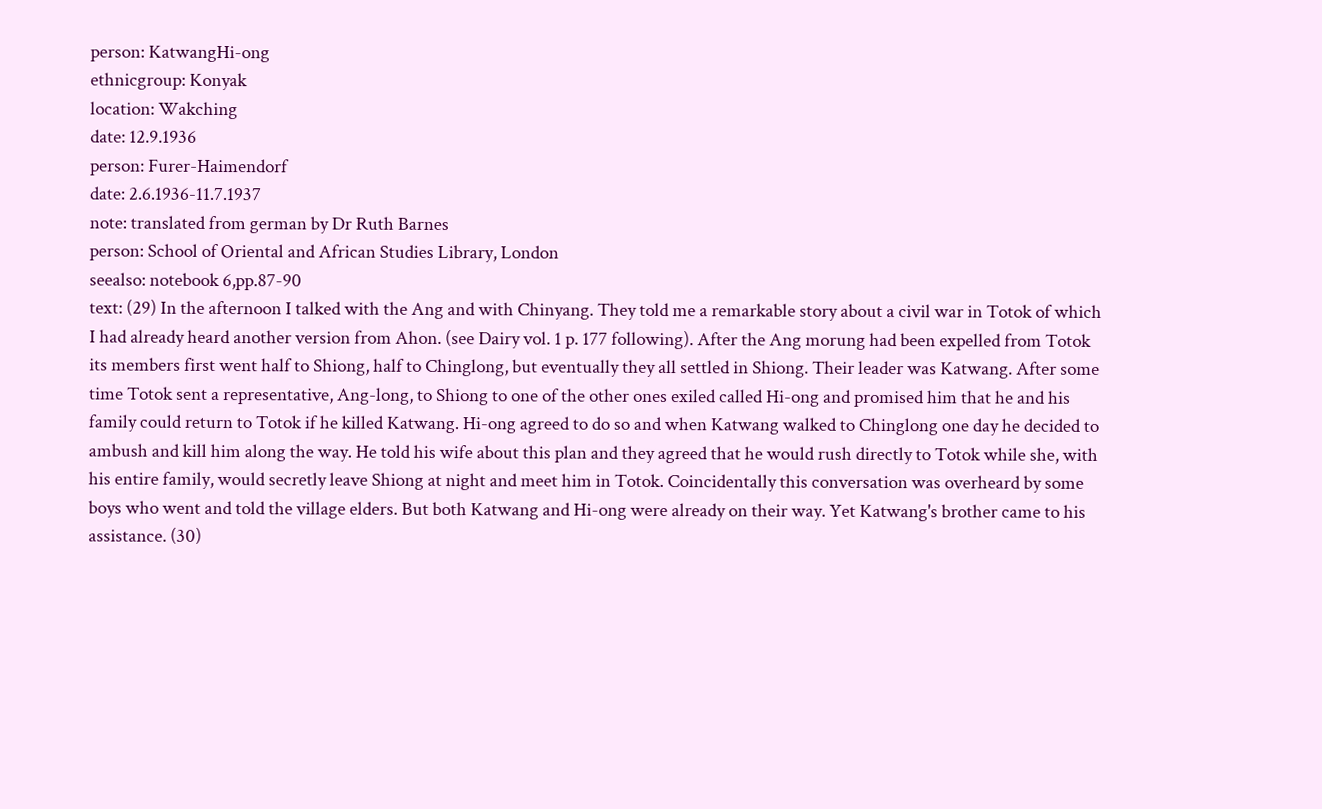person: KatwangHi-ong
ethnicgroup: Konyak
location: Wakching
date: 12.9.1936
person: Furer-Haimendorf
date: 2.6.1936-11.7.1937
note: translated from german by Dr Ruth Barnes
person: School of Oriental and African Studies Library, London
seealso: notebook 6,pp.87-90
text: (29) In the afternoon I talked with the Ang and with Chinyang. They told me a remarkable story about a civil war in Totok of which I had already heard another version from Ahon. (see Dairy vol. 1 p. 177 following). After the Ang morung had been expelled from Totok its members first went half to Shiong, half to Chinglong, but eventually they all settled in Shiong. Their leader was Katwang. After some time Totok sent a representative, Ang-long, to Shiong to one of the other ones exiled called Hi-ong and promised him that he and his family could return to Totok if he killed Katwang. Hi-ong agreed to do so and when Katwang walked to Chinglong one day he decided to ambush and kill him along the way. He told his wife about this plan and they agreed that he would rush directly to Totok while she, with his entire family, would secretly leave Shiong at night and meet him in Totok. Coincidentally this conversation was overheard by some boys who went and told the village elders. But both Katwang and Hi-ong were already on their way. Yet Katwang's brother came to his assistance. (30)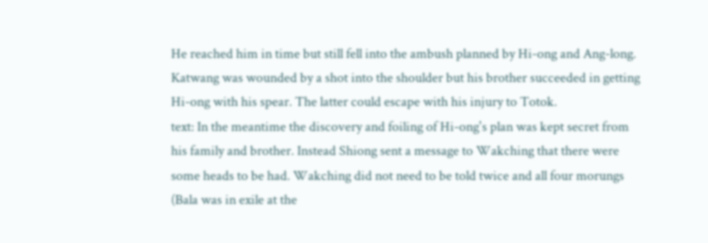He reached him in time but still fell into the ambush planned by Hi-ong and Ang-long. Katwang was wounded by a shot into the shoulder but his brother succeeded in getting Hi-ong with his spear. The latter could escape with his injury to Totok.
text: In the meantime the discovery and foiling of Hi-ong's plan was kept secret from his family and brother. Instead Shiong sent a message to Wakching that there were some heads to be had. Wakching did not need to be told twice and all four morungs (Bala was in exile at the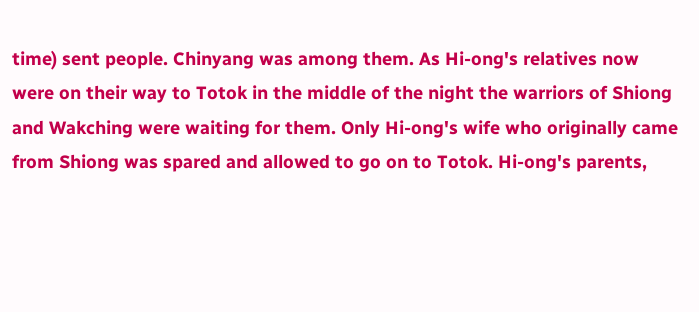time) sent people. Chinyang was among them. As Hi-ong's relatives now were on their way to Totok in the middle of the night the warriors of Shiong and Wakching were waiting for them. Only Hi-ong's wife who originally came from Shiong was spared and allowed to go on to Totok. Hi-ong's parents,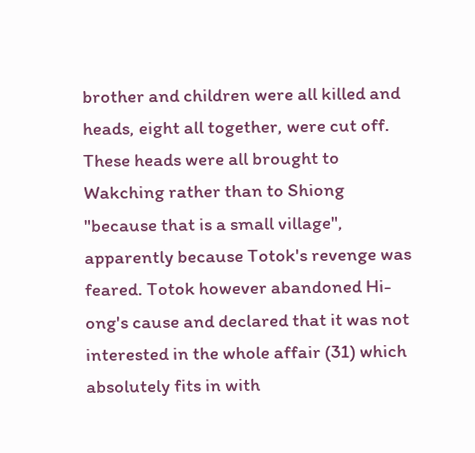brother and children were all killed and heads, eight all together, were cut off. These heads were all brought to Wakching rather than to Shiong "because that is a small village", apparently because Totok's revenge was feared. Totok however abandoned Hi-ong's cause and declared that it was not interested in the whole affair (31) which absolutely fits in with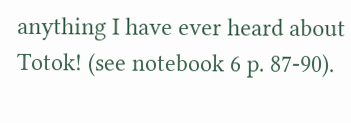anything I have ever heard about Totok! (see notebook 6 p. 87-90).